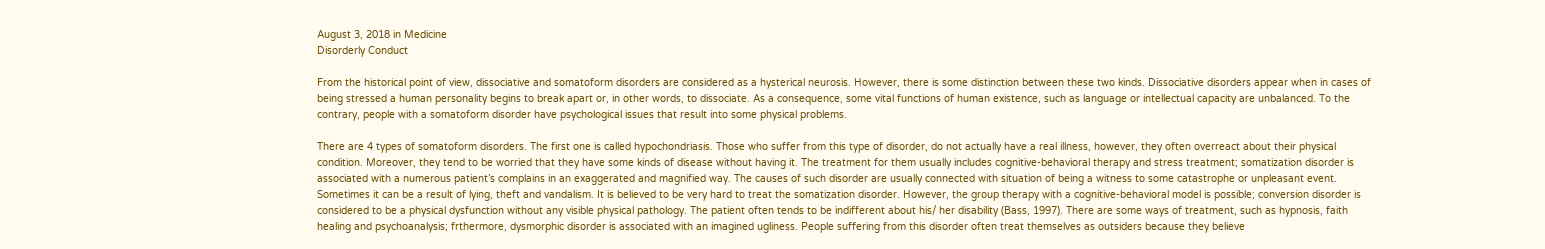August 3, 2018 in Medicine
Disorderly Conduct

From the historical point of view, dissociative and somatoform disorders are considered as a hysterical neurosis. However, there is some distinction between these two kinds. Dissociative disorders appear when in cases of being stressed a human personality begins to break apart or, in other words, to dissociate. As a consequence, some vital functions of human existence, such as language or intellectual capacity are unbalanced. To the contrary, people with a somatoform disorder have psychological issues that result into some physical problems.

There are 4 types of somatoform disorders. The first one is called hypochondriasis. Those who suffer from this type of disorder, do not actually have a real illness, however, they often overreact about their physical condition. Moreover, they tend to be worried that they have some kinds of disease without having it. The treatment for them usually includes cognitive-behavioral therapy and stress treatment; somatization disorder is associated with a numerous patient’s complains in an exaggerated and magnified way. The causes of such disorder are usually connected with situation of being a witness to some catastrophe or unpleasant event. Sometimes it can be a result of lying, theft and vandalism. It is believed to be very hard to treat the somatization disorder. However, the group therapy with a cognitive-behavioral model is possible; conversion disorder is considered to be a physical dysfunction without any visible physical pathology. The patient often tends to be indifferent about his/ her disability (Bass, 1997). There are some ways of treatment, such as hypnosis, faith healing and psychoanalysis; frthermore, dysmorphic disorder is associated with an imagined ugliness. People suffering from this disorder often treat themselves as outsiders because they believe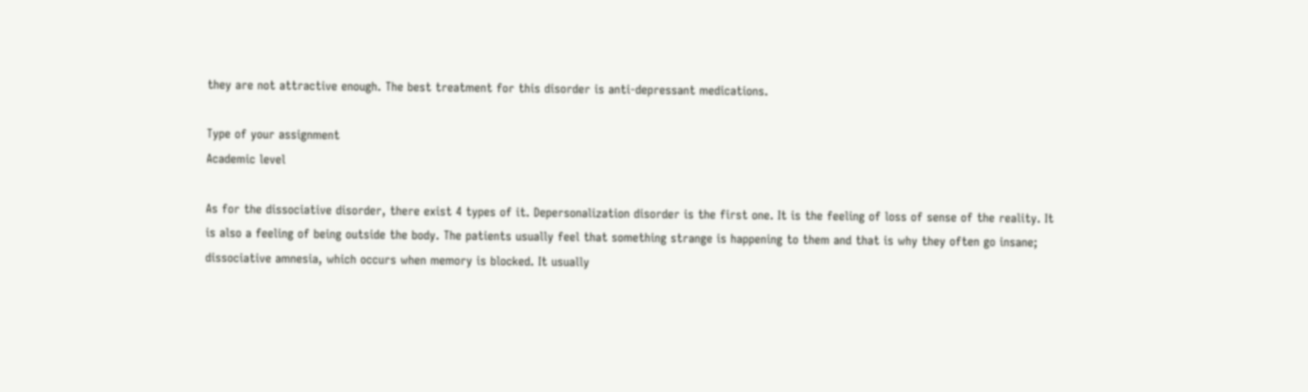they are not attractive enough. The best treatment for this disorder is anti-depressant medications.

Type of your assignment
Academic level

As for the dissociative disorder, there exist 4 types of it. Depersonalization disorder is the first one. It is the feeling of loss of sense of the reality. It is also a feeling of being outside the body. The patients usually feel that something strange is happening to them and that is why they often go insane; dissociative amnesia, which occurs when memory is blocked. It usually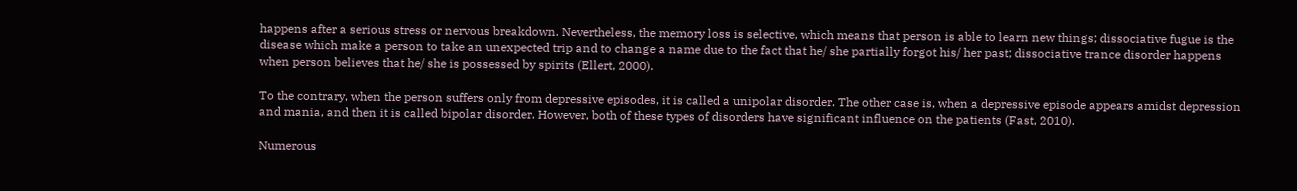happens after a serious stress or nervous breakdown. Nevertheless, the memory loss is selective, which means that person is able to learn new things; dissociative fugue is the disease which make a person to take an unexpected trip and to change a name due to the fact that he/ she partially forgot his/ her past; dissociative trance disorder happens when person believes that he/ she is possessed by spirits (Ellert, 2000).

To the contrary, when the person suffers only from depressive episodes, it is called a unipolar disorder. The other case is, when a depressive episode appears amidst depression and mania, and then it is called bipolar disorder. However, both of these types of disorders have significant influence on the patients (Fast, 2010).

Numerous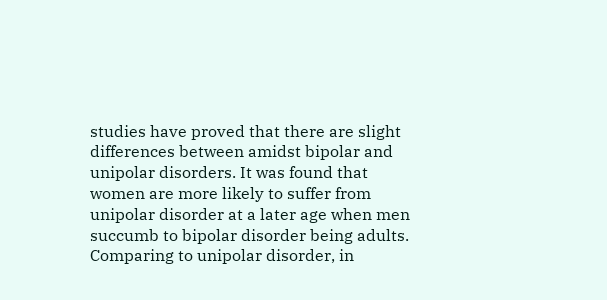studies have proved that there are slight differences between amidst bipolar and unipolar disorders. It was found that women are more likely to suffer from unipolar disorder at a later age when men succumb to bipolar disorder being adults. Comparing to unipolar disorder, in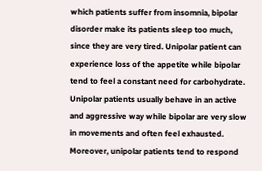which patients suffer from insomnia, bipolar disorder make its patients sleep too much, since they are very tired. Unipolar patient can experience loss of the appetite while bipolar tend to feel a constant need for carbohydrate. Unipolar patients usually behave in an active and aggressive way while bipolar are very slow in movements and often feel exhausted. Moreover, unipolar patients tend to respond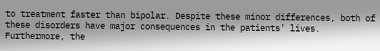to treatment faster than bipolar. Despite these minor differences, both of these disorders have major consequences in the patients’ lives. Furthermore, the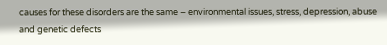causes for these disorders are the same – environmental issues, stress, depression, abuse and genetic defects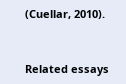(Cuellar, 2010).


Related essays